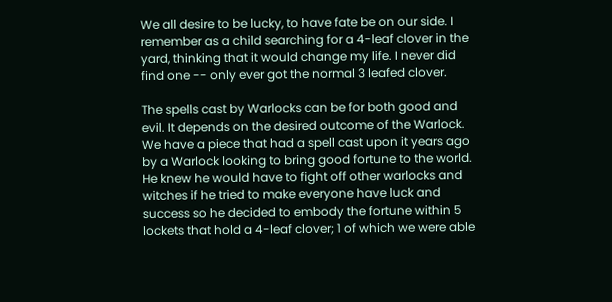We all desire to be lucky, to have fate be on our side. I remember as a child searching for a 4-leaf clover in the yard, thinking that it would change my life. I never did find one -- only ever got the normal 3 leafed clover.

The spells cast by Warlocks can be for both good and evil. It depends on the desired outcome of the Warlock. We have a piece that had a spell cast upon it years ago by a Warlock looking to bring good fortune to the world. He knew he would have to fight off other warlocks and witches if he tried to make everyone have luck and success so he decided to embody the fortune within 5 lockets that hold a 4-leaf clover; 1 of which we were able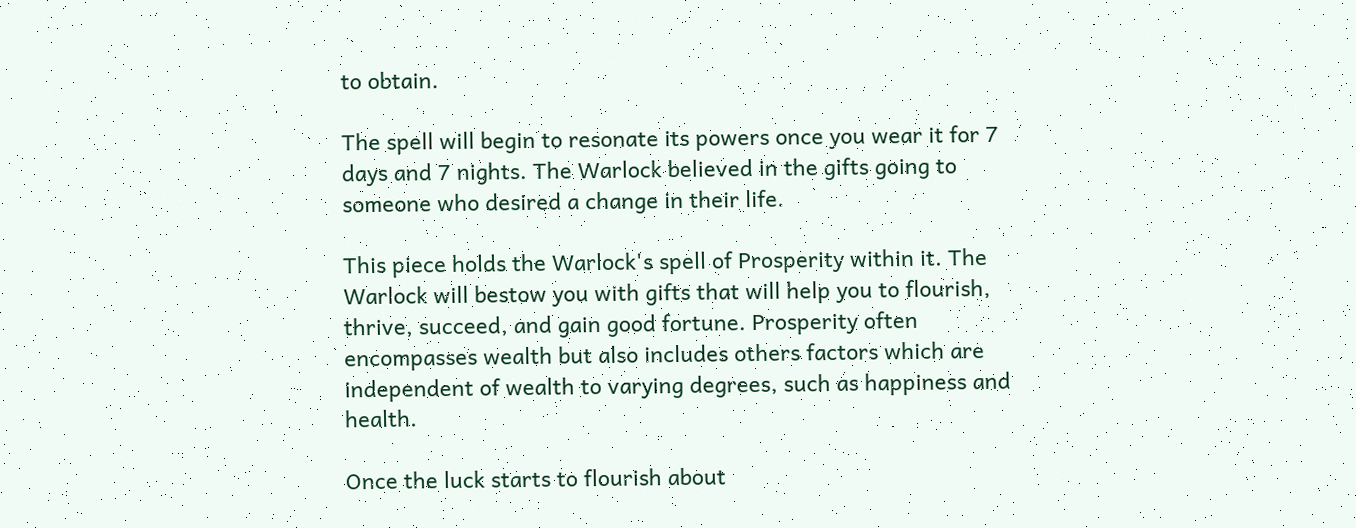to obtain.

The spell will begin to resonate its powers once you wear it for 7 days and 7 nights. The Warlock believed in the gifts going to someone who desired a change in their life.

This piece holds the Warlock's spell of Prosperity within it. The Warlock will bestow you with gifts that will help you to flourish, thrive, succeed, and gain good fortune. Prosperity often encompasses wealth but also includes others factors which are independent of wealth to varying degrees, such as happiness and health.

Once the luck starts to flourish about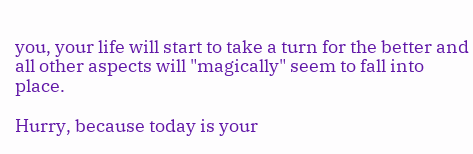you, your life will start to take a turn for the better and all other aspects will "magically" seem to fall into place.

Hurry, because today is your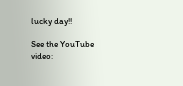lucky day!!

See the YouTube video: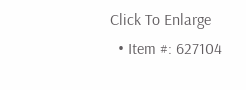Click To Enlarge
  • Item #: 627104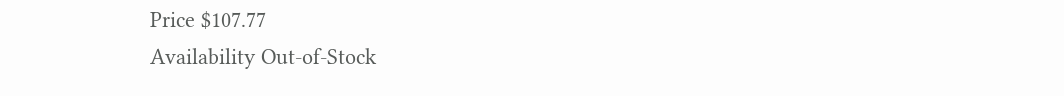Price $107.77
Availability Out-of-Stock